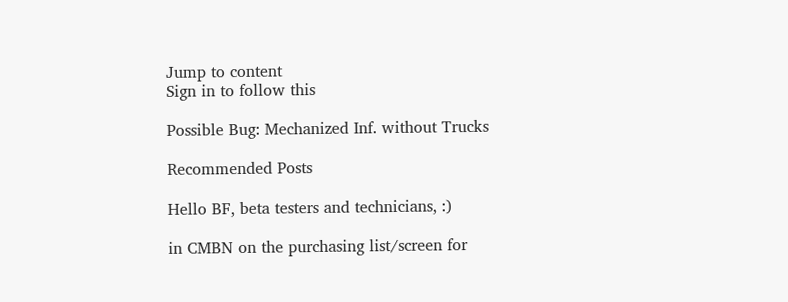Jump to content
Sign in to follow this

Possible Bug: Mechanized Inf. without Trucks

Recommended Posts

Hello BF, beta testers and technicians, :)

in CMBN on the purchasing list/screen for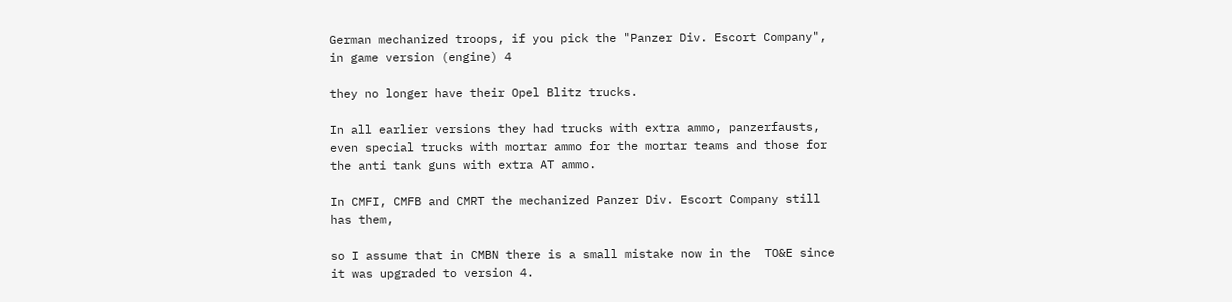German mechanized troops, if you pick the "Panzer Div. Escort Company", in game version (engine) 4

they no longer have their Opel Blitz trucks.

In all earlier versions they had trucks with extra ammo, panzerfausts, even special trucks with mortar ammo for the mortar teams and those for the anti tank guns with extra AT ammo.

In CMFI, CMFB and CMRT the mechanized Panzer Div. Escort Company still has them,

so I assume that in CMBN there is a small mistake now in the  TO&E since it was upgraded to version 4.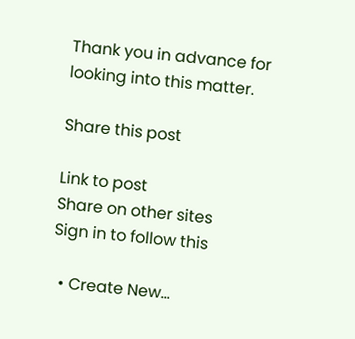Thank you in advance for looking into this matter.

Share this post

Link to post
Share on other sites
Sign in to follow this

  • Create New...